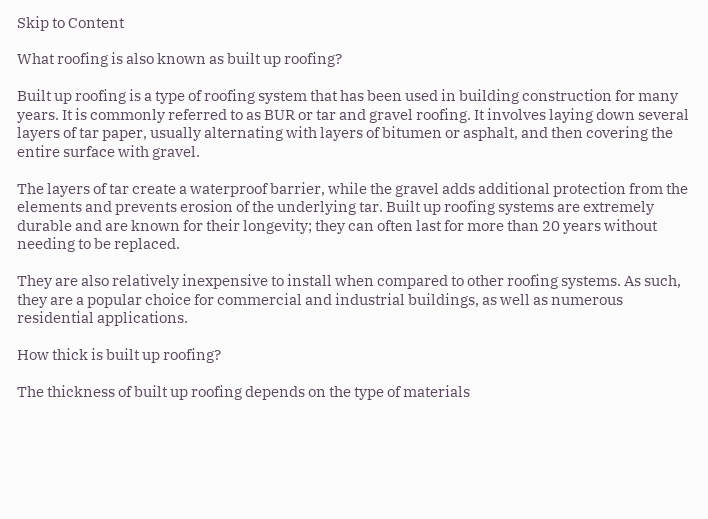Skip to Content

What roofing is also known as built up roofing?

Built up roofing is a type of roofing system that has been used in building construction for many years. It is commonly referred to as BUR or tar and gravel roofing. It involves laying down several layers of tar paper, usually alternating with layers of bitumen or asphalt, and then covering the entire surface with gravel.

The layers of tar create a waterproof barrier, while the gravel adds additional protection from the elements and prevents erosion of the underlying tar. Built up roofing systems are extremely durable and are known for their longevity; they can often last for more than 20 years without needing to be replaced.

They are also relatively inexpensive to install when compared to other roofing systems. As such, they are a popular choice for commercial and industrial buildings, as well as numerous residential applications.

How thick is built up roofing?

The thickness of built up roofing depends on the type of materials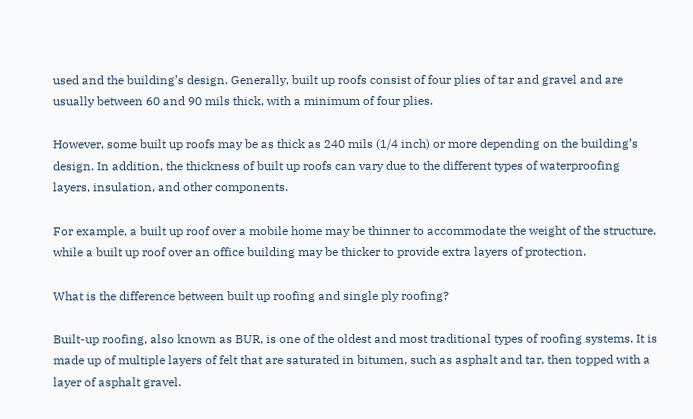used and the building’s design. Generally, built up roofs consist of four plies of tar and gravel and are usually between 60 and 90 mils thick, with a minimum of four plies.

However, some built up roofs may be as thick as 240 mils (1/4 inch) or more depending on the building’s design. In addition, the thickness of built up roofs can vary due to the different types of waterproofing layers, insulation, and other components.

For example, a built up roof over a mobile home may be thinner to accommodate the weight of the structure, while a built up roof over an office building may be thicker to provide extra layers of protection.

What is the difference between built up roofing and single ply roofing?

Built-up roofing, also known as BUR, is one of the oldest and most traditional types of roofing systems. It is made up of multiple layers of felt that are saturated in bitumen, such as asphalt and tar, then topped with a layer of asphalt gravel.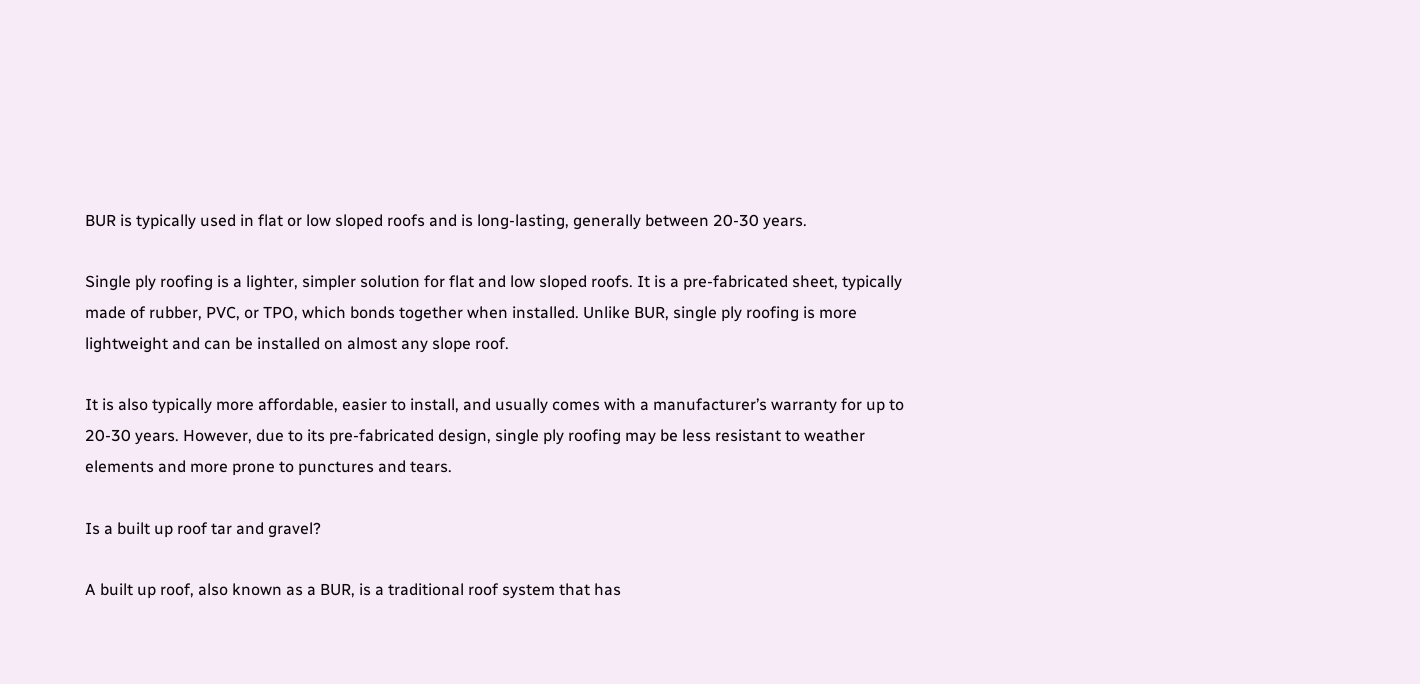BUR is typically used in flat or low sloped roofs and is long-lasting, generally between 20-30 years.

Single ply roofing is a lighter, simpler solution for flat and low sloped roofs. It is a pre-fabricated sheet, typically made of rubber, PVC, or TPO, which bonds together when installed. Unlike BUR, single ply roofing is more lightweight and can be installed on almost any slope roof.

It is also typically more affordable, easier to install, and usually comes with a manufacturer’s warranty for up to 20-30 years. However, due to its pre-fabricated design, single ply roofing may be less resistant to weather elements and more prone to punctures and tears.

Is a built up roof tar and gravel?

A built up roof, also known as a BUR, is a traditional roof system that has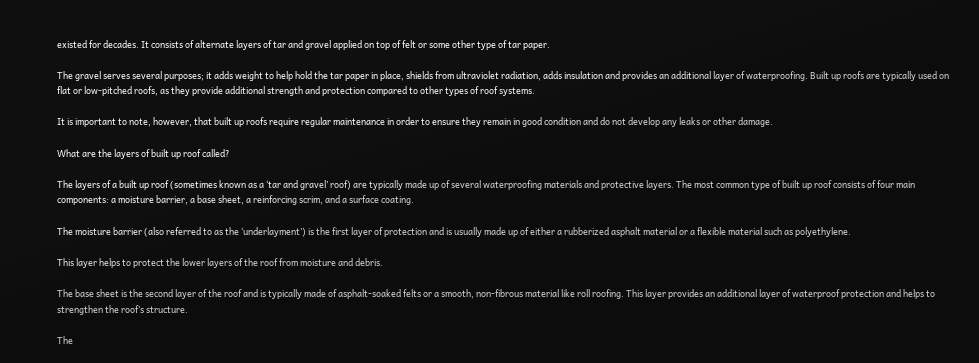existed for decades. It consists of alternate layers of tar and gravel applied on top of felt or some other type of tar paper.

The gravel serves several purposes; it adds weight to help hold the tar paper in place, shields from ultraviolet radiation, adds insulation and provides an additional layer of waterproofing. Built up roofs are typically used on flat or low-pitched roofs, as they provide additional strength and protection compared to other types of roof systems.

It is important to note, however, that built up roofs require regular maintenance in order to ensure they remain in good condition and do not develop any leaks or other damage.

What are the layers of built up roof called?

The layers of a built up roof (sometimes known as a ‘tar and gravel’ roof) are typically made up of several waterproofing materials and protective layers. The most common type of built up roof consists of four main components: a moisture barrier, a base sheet, a reinforcing scrim, and a surface coating.

The moisture barrier (also referred to as the ‘underlayment’) is the first layer of protection and is usually made up of either a rubberized asphalt material or a flexible material such as polyethylene.

This layer helps to protect the lower layers of the roof from moisture and debris.

The base sheet is the second layer of the roof and is typically made of asphalt-soaked felts or a smooth, non-fibrous material like roll roofing. This layer provides an additional layer of waterproof protection and helps to strengthen the roof’s structure.

The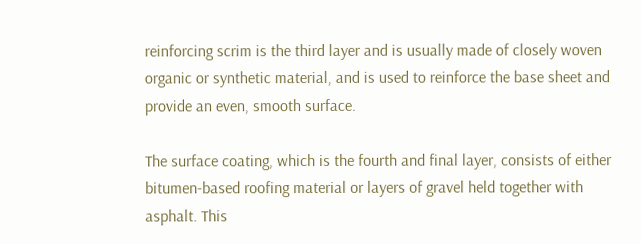reinforcing scrim is the third layer and is usually made of closely woven organic or synthetic material, and is used to reinforce the base sheet and provide an even, smooth surface.

The surface coating, which is the fourth and final layer, consists of either bitumen-based roofing material or layers of gravel held together with asphalt. This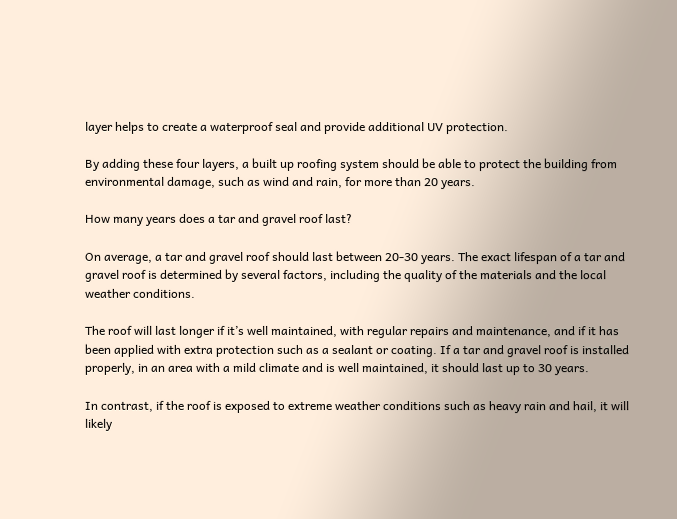layer helps to create a waterproof seal and provide additional UV protection.

By adding these four layers, a built up roofing system should be able to protect the building from environmental damage, such as wind and rain, for more than 20 years.

How many years does a tar and gravel roof last?

On average, a tar and gravel roof should last between 20-30 years. The exact lifespan of a tar and gravel roof is determined by several factors, including the quality of the materials and the local weather conditions.

The roof will last longer if it’s well maintained, with regular repairs and maintenance, and if it has been applied with extra protection such as a sealant or coating. If a tar and gravel roof is installed properly, in an area with a mild climate and is well maintained, it should last up to 30 years.

In contrast, if the roof is exposed to extreme weather conditions such as heavy rain and hail, it will likely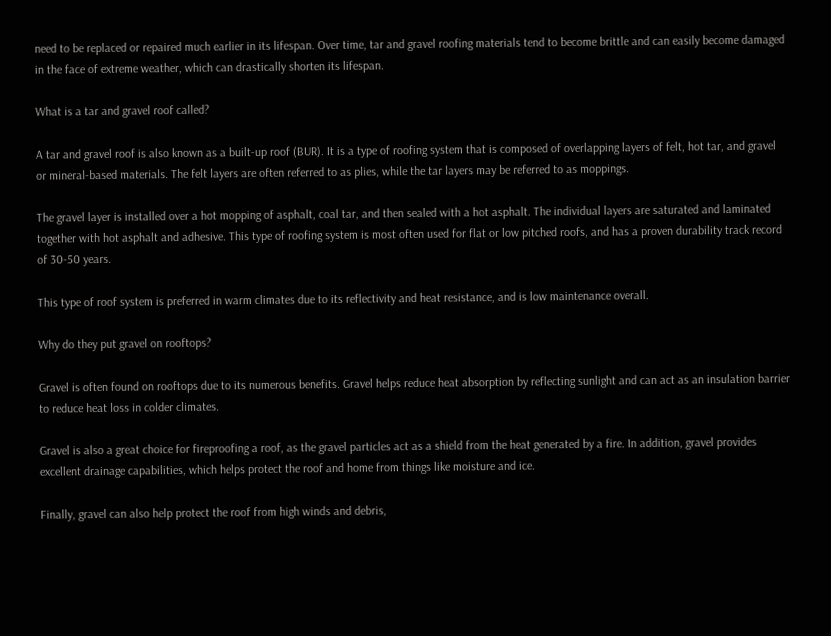need to be replaced or repaired much earlier in its lifespan. Over time, tar and gravel roofing materials tend to become brittle and can easily become damaged in the face of extreme weather, which can drastically shorten its lifespan.

What is a tar and gravel roof called?

A tar and gravel roof is also known as a built-up roof (BUR). It is a type of roofing system that is composed of overlapping layers of felt, hot tar, and gravel or mineral-based materials. The felt layers are often referred to as plies, while the tar layers may be referred to as moppings.

The gravel layer is installed over a hot mopping of asphalt, coal tar, and then sealed with a hot asphalt. The individual layers are saturated and laminated together with hot asphalt and adhesive. This type of roofing system is most often used for flat or low pitched roofs, and has a proven durability track record of 30-50 years.

This type of roof system is preferred in warm climates due to its reflectivity and heat resistance, and is low maintenance overall.

Why do they put gravel on rooftops?

Gravel is often found on rooftops due to its numerous benefits. Gravel helps reduce heat absorption by reflecting sunlight and can act as an insulation barrier to reduce heat loss in colder climates.

Gravel is also a great choice for fireproofing a roof, as the gravel particles act as a shield from the heat generated by a fire. In addition, gravel provides excellent drainage capabilities, which helps protect the roof and home from things like moisture and ice.

Finally, gravel can also help protect the roof from high winds and debris,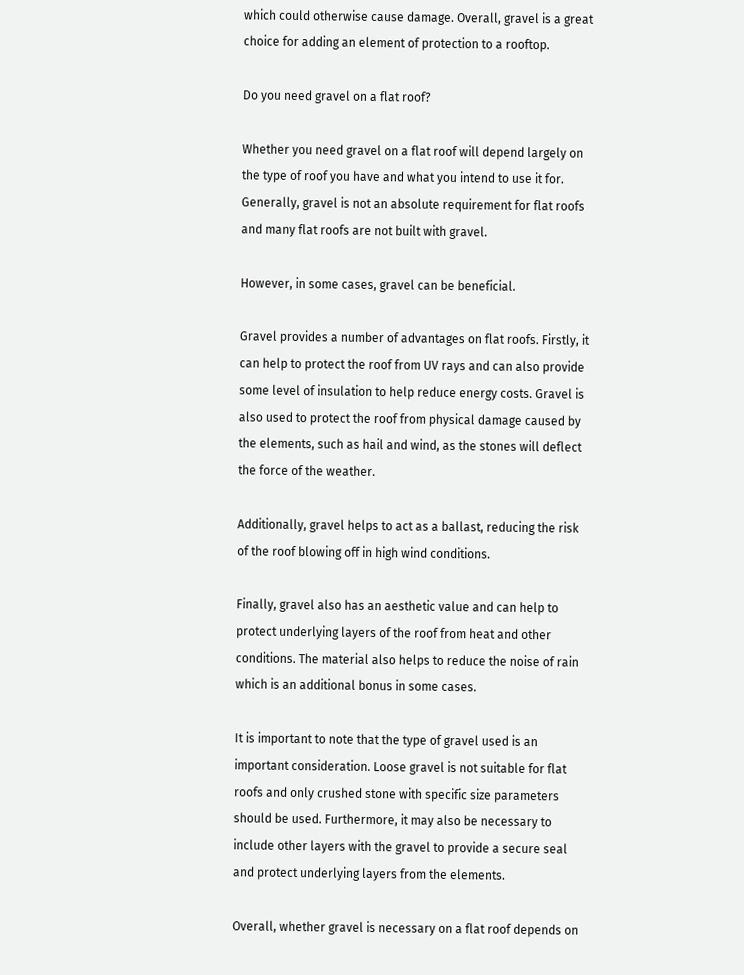which could otherwise cause damage. Overall, gravel is a great choice for adding an element of protection to a rooftop.

Do you need gravel on a flat roof?

Whether you need gravel on a flat roof will depend largely on the type of roof you have and what you intend to use it for. Generally, gravel is not an absolute requirement for flat roofs and many flat roofs are not built with gravel.

However, in some cases, gravel can be beneficial.

Gravel provides a number of advantages on flat roofs. Firstly, it can help to protect the roof from UV rays and can also provide some level of insulation to help reduce energy costs. Gravel is also used to protect the roof from physical damage caused by the elements, such as hail and wind, as the stones will deflect the force of the weather.

Additionally, gravel helps to act as a ballast, reducing the risk of the roof blowing off in high wind conditions.

Finally, gravel also has an aesthetic value and can help to protect underlying layers of the roof from heat and other conditions. The material also helps to reduce the noise of rain which is an additional bonus in some cases.

It is important to note that the type of gravel used is an important consideration. Loose gravel is not suitable for flat roofs and only crushed stone with specific size parameters should be used. Furthermore, it may also be necessary to include other layers with the gravel to provide a secure seal and protect underlying layers from the elements.

Overall, whether gravel is necessary on a flat roof depends on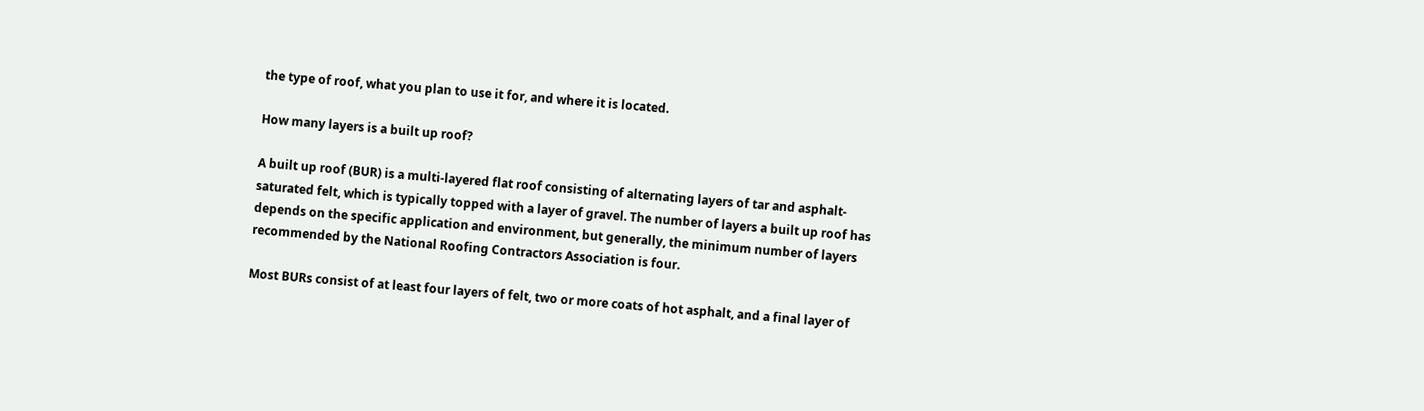the type of roof, what you plan to use it for, and where it is located.

How many layers is a built up roof?

A built up roof (BUR) is a multi-layered flat roof consisting of alternating layers of tar and asphalt-saturated felt, which is typically topped with a layer of gravel. The number of layers a built up roof has depends on the specific application and environment, but generally, the minimum number of layers recommended by the National Roofing Contractors Association is four.

Most BURs consist of at least four layers of felt, two or more coats of hot asphalt, and a final layer of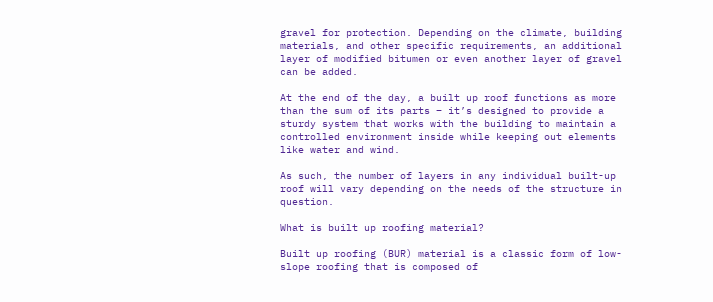gravel for protection. Depending on the climate, building materials, and other specific requirements, an additional layer of modified bitumen or even another layer of gravel can be added.

At the end of the day, a built up roof functions as more than the sum of its parts – it’s designed to provide a sturdy system that works with the building to maintain a controlled environment inside while keeping out elements like water and wind.

As such, the number of layers in any individual built-up roof will vary depending on the needs of the structure in question.

What is built up roofing material?

Built up roofing (BUR) material is a classic form of low-slope roofing that is composed of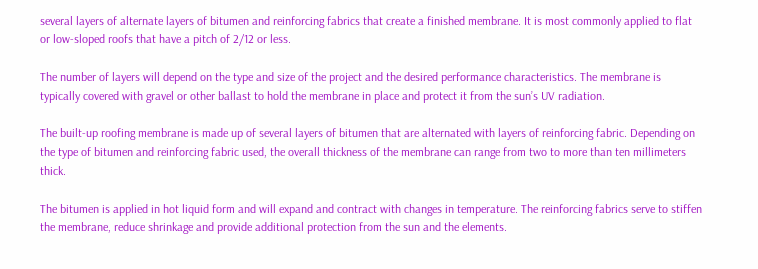several layers of alternate layers of bitumen and reinforcing fabrics that create a finished membrane. It is most commonly applied to flat or low-sloped roofs that have a pitch of 2/12 or less.

The number of layers will depend on the type and size of the project and the desired performance characteristics. The membrane is typically covered with gravel or other ballast to hold the membrane in place and protect it from the sun’s UV radiation.

The built-up roofing membrane is made up of several layers of bitumen that are alternated with layers of reinforcing fabric. Depending on the type of bitumen and reinforcing fabric used, the overall thickness of the membrane can range from two to more than ten millimeters thick.

The bitumen is applied in hot liquid form and will expand and contract with changes in temperature. The reinforcing fabrics serve to stiffen the membrane, reduce shrinkage and provide additional protection from the sun and the elements.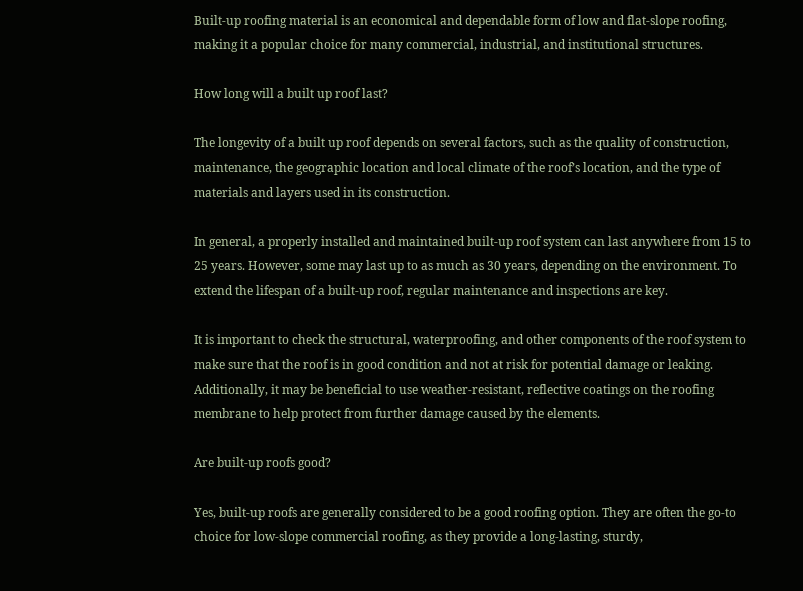Built-up roofing material is an economical and dependable form of low and flat-slope roofing, making it a popular choice for many commercial, industrial, and institutional structures.

How long will a built up roof last?

The longevity of a built up roof depends on several factors, such as the quality of construction, maintenance, the geographic location and local climate of the roof’s location, and the type of materials and layers used in its construction.

In general, a properly installed and maintained built-up roof system can last anywhere from 15 to 25 years. However, some may last up to as much as 30 years, depending on the environment. To extend the lifespan of a built-up roof, regular maintenance and inspections are key.

It is important to check the structural, waterproofing, and other components of the roof system to make sure that the roof is in good condition and not at risk for potential damage or leaking. Additionally, it may be beneficial to use weather-resistant, reflective coatings on the roofing membrane to help protect from further damage caused by the elements.

Are built-up roofs good?

Yes, built-up roofs are generally considered to be a good roofing option. They are often the go-to choice for low-slope commercial roofing, as they provide a long-lasting, sturdy,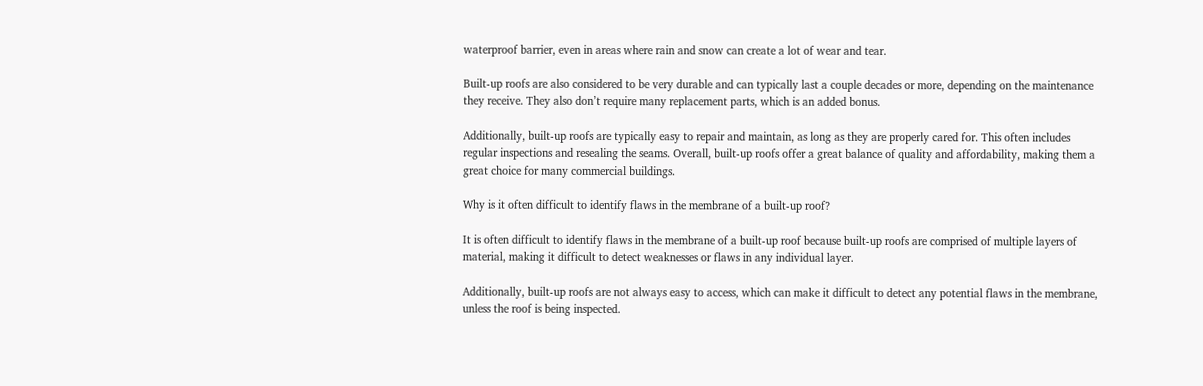waterproof barrier, even in areas where rain and snow can create a lot of wear and tear.

Built-up roofs are also considered to be very durable and can typically last a couple decades or more, depending on the maintenance they receive. They also don’t require many replacement parts, which is an added bonus.

Additionally, built-up roofs are typically easy to repair and maintain, as long as they are properly cared for. This often includes regular inspections and resealing the seams. Overall, built-up roofs offer a great balance of quality and affordability, making them a great choice for many commercial buildings.

Why is it often difficult to identify flaws in the membrane of a built-up roof?

It is often difficult to identify flaws in the membrane of a built-up roof because built-up roofs are comprised of multiple layers of material, making it difficult to detect weaknesses or flaws in any individual layer.

Additionally, built-up roofs are not always easy to access, which can make it difficult to detect any potential flaws in the membrane, unless the roof is being inspected.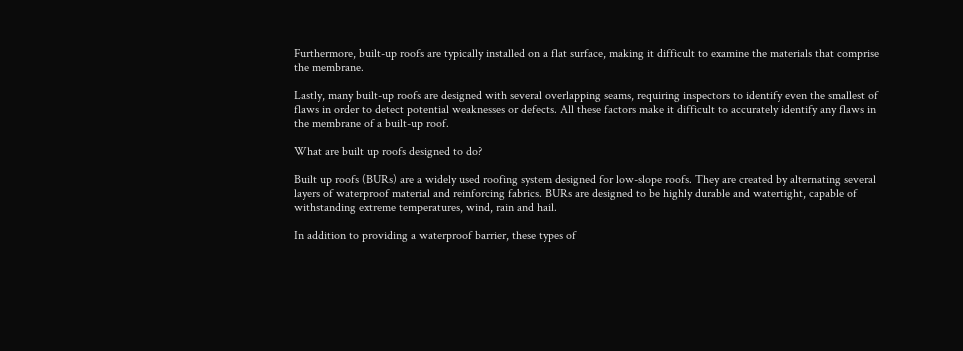Furthermore, built-up roofs are typically installed on a flat surface, making it difficult to examine the materials that comprise the membrane.

Lastly, many built-up roofs are designed with several overlapping seams, requiring inspectors to identify even the smallest of flaws in order to detect potential weaknesses or defects. All these factors make it difficult to accurately identify any flaws in the membrane of a built-up roof.

What are built up roofs designed to do?

Built up roofs (BURs) are a widely used roofing system designed for low-slope roofs. They are created by alternating several layers of waterproof material and reinforcing fabrics. BURs are designed to be highly durable and watertight, capable of withstanding extreme temperatures, wind, rain and hail.

In addition to providing a waterproof barrier, these types of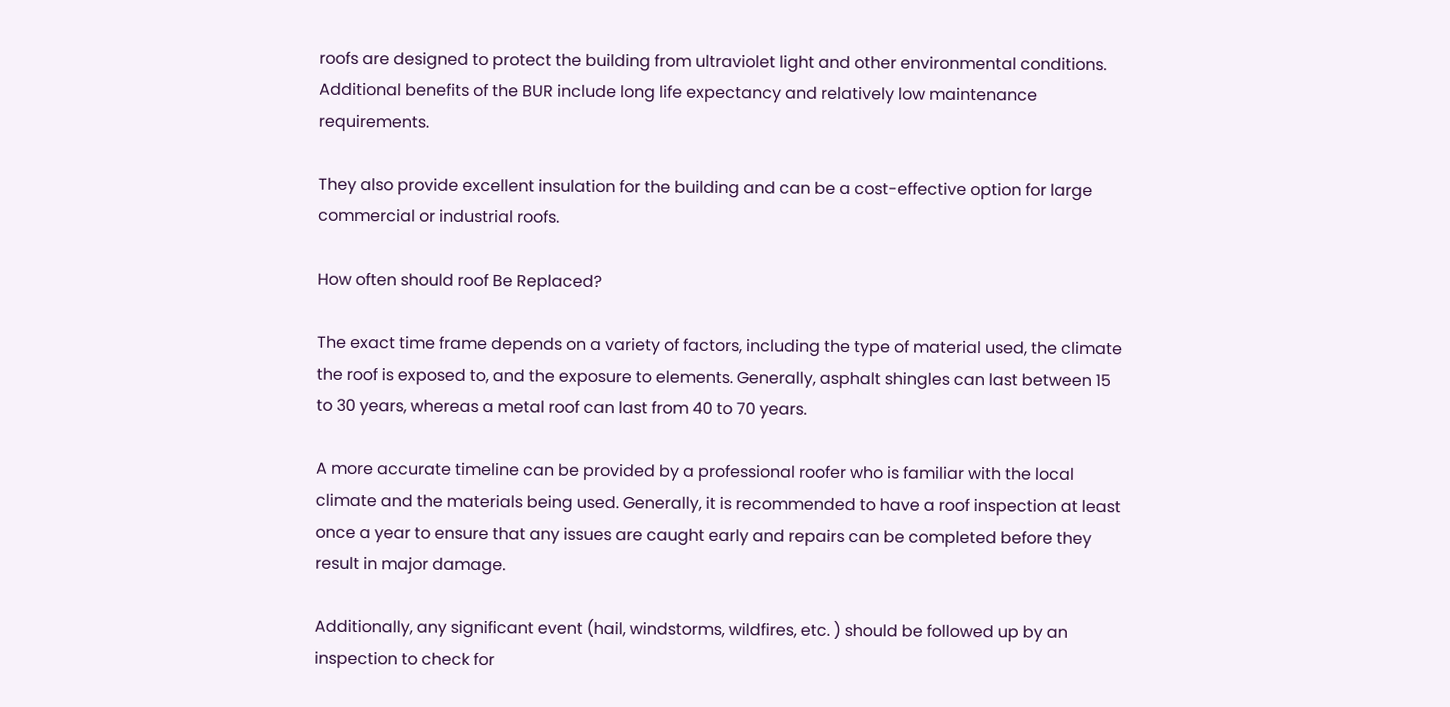roofs are designed to protect the building from ultraviolet light and other environmental conditions. Additional benefits of the BUR include long life expectancy and relatively low maintenance requirements.

They also provide excellent insulation for the building and can be a cost-effective option for large commercial or industrial roofs.

How often should roof Be Replaced?

The exact time frame depends on a variety of factors, including the type of material used, the climate the roof is exposed to, and the exposure to elements. Generally, asphalt shingles can last between 15 to 30 years, whereas a metal roof can last from 40 to 70 years.

A more accurate timeline can be provided by a professional roofer who is familiar with the local climate and the materials being used. Generally, it is recommended to have a roof inspection at least once a year to ensure that any issues are caught early and repairs can be completed before they result in major damage.

Additionally, any significant event (hail, windstorms, wildfires, etc. ) should be followed up by an inspection to check for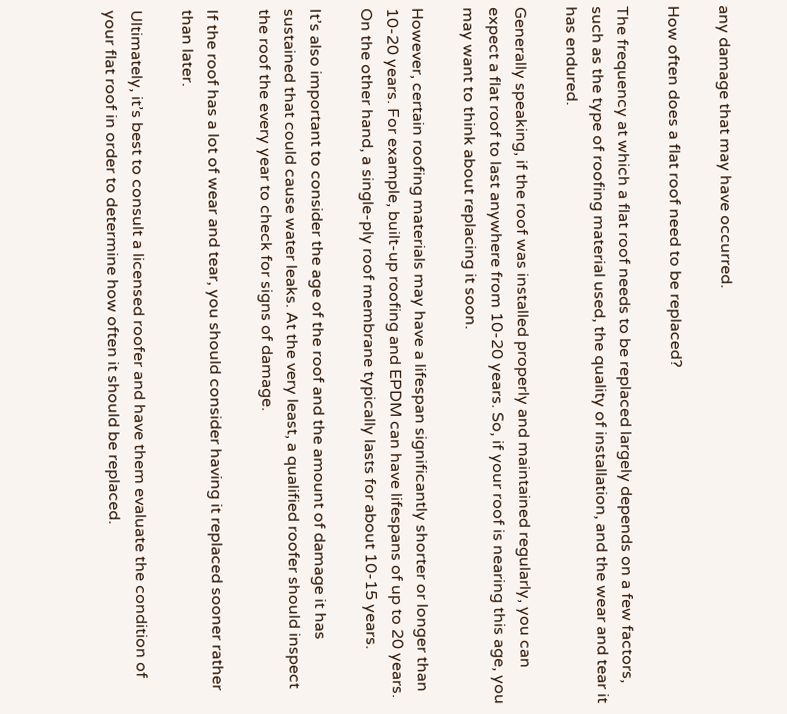any damage that may have occurred.

How often does a flat roof need to be replaced?

The frequency at which a flat roof needs to be replaced largely depends on a few factors, such as the type of roofing material used, the quality of installation, and the wear and tear it has endured.

Generally speaking, if the roof was installed properly and maintained regularly, you can expect a flat roof to last anywhere from 10-20 years. So, if your roof is nearing this age, you may want to think about replacing it soon.

However, certain roofing materials may have a lifespan significantly shorter or longer than 10-20 years. For example, built-up roofing and EPDM can have lifespans of up to 20 years. On the other hand, a single-ply roof membrane typically lasts for about 10-15 years.

It’s also important to consider the age of the roof and the amount of damage it has sustained that could cause water leaks. At the very least, a qualified roofer should inspect the roof the every year to check for signs of damage.

If the roof has a lot of wear and tear, you should consider having it replaced sooner rather than later.

Ultimately, it’s best to consult a licensed roofer and have them evaluate the condition of your flat roof in order to determine how often it should be replaced.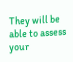They will be able to assess your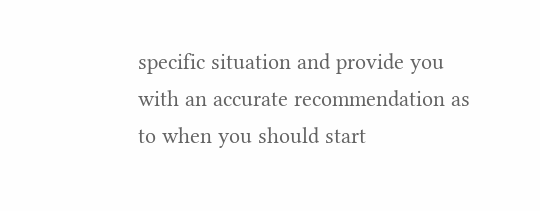specific situation and provide you with an accurate recommendation as to when you should start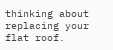thinking about replacing your flat roof.